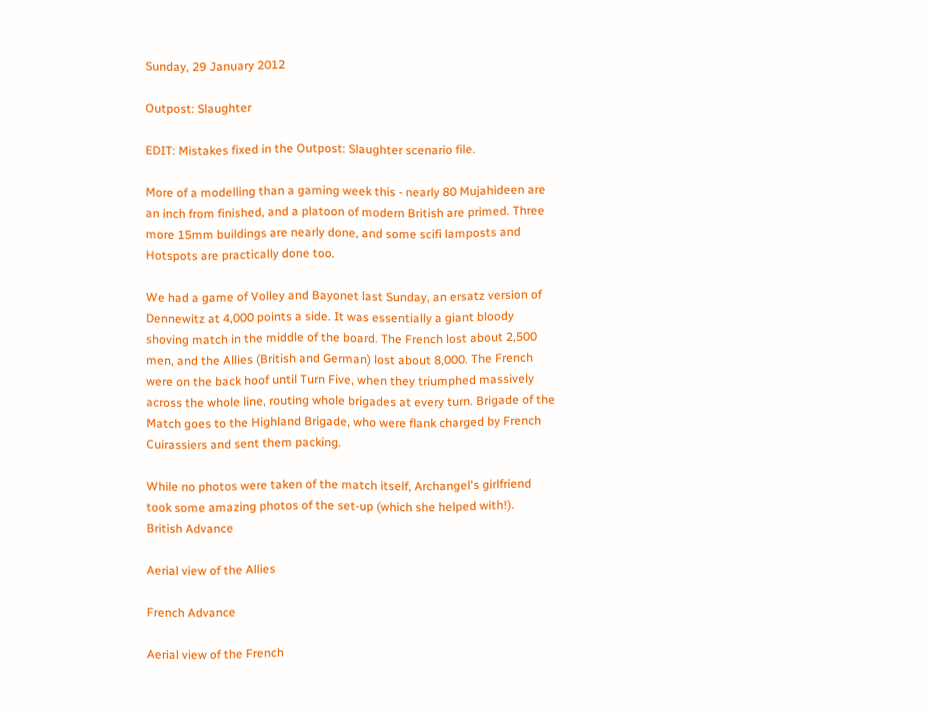Sunday, 29 January 2012

Outpost: Slaughter

EDIT: Mistakes fixed in the Outpost: Slaughter scenario file.

More of a modelling than a gaming week this - nearly 80 Mujahideen are an inch from finished, and a platoon of modern British are primed. Three more 15mm buildings are nearly done, and some scifi lamposts and Hotspots are practically done too.

We had a game of Volley and Bayonet last Sunday, an ersatz version of Dennewitz at 4,000 points a side. It was essentially a giant bloody shoving match in the middle of the board. The French lost about 2,500 men, and the Allies (British and German) lost about 8,000. The French were on the back hoof until Turn Five, when they triumphed massively across the whole line, routing whole brigades at every turn. Brigade of the Match goes to the Highland Brigade, who were flank charged by French Cuirassiers and sent them packing.

While no photos were taken of the match itself, Archangel's girlfriend took some amazing photos of the set-up (which she helped with!).
British Advance

Aerial view of the Allies

French Advance

Aerial view of the French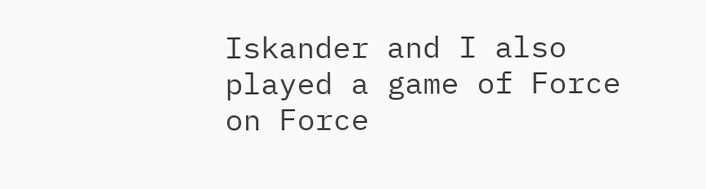Iskander and I also played a game of Force on Force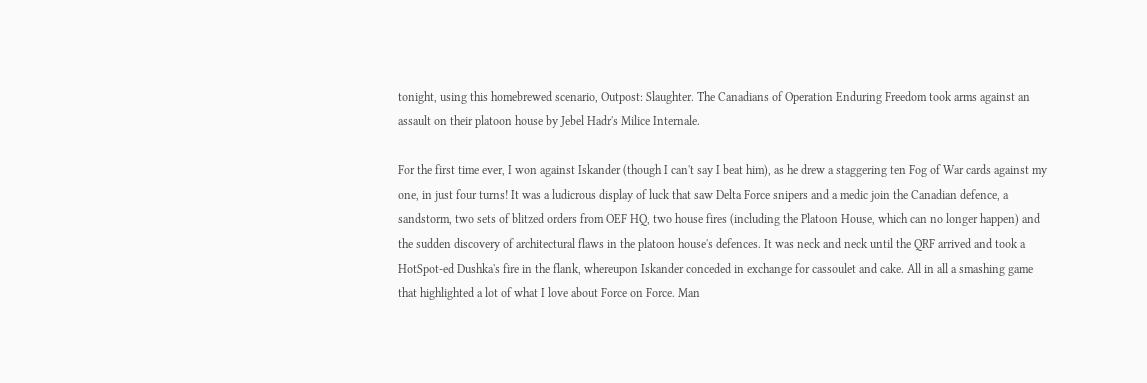tonight, using this homebrewed scenario, Outpost: Slaughter. The Canadians of Operation Enduring Freedom took arms against an assault on their platoon house by Jebel Hadr's Milice Internale.

For the first time ever, I won against Iskander (though I can't say I beat him), as he drew a staggering ten Fog of War cards against my one, in just four turns! It was a ludicrous display of luck that saw Delta Force snipers and a medic join the Canadian defence, a sandstorm, two sets of blitzed orders from OEF HQ, two house fires (including the Platoon House, which can no longer happen) and the sudden discovery of architectural flaws in the platoon house's defences. It was neck and neck until the QRF arrived and took a HotSpot-ed Dushka's fire in the flank, whereupon Iskander conceded in exchange for cassoulet and cake. All in all a smashing game that highlighted a lot of what I love about Force on Force. Man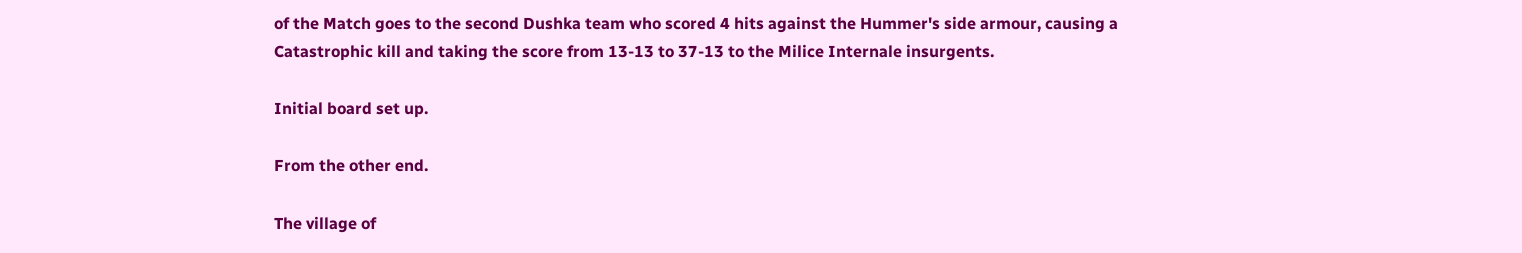of the Match goes to the second Dushka team who scored 4 hits against the Hummer's side armour, causing a Catastrophic kill and taking the score from 13-13 to 37-13 to the Milice Internale insurgents.

Initial board set up.

From the other end.

The village of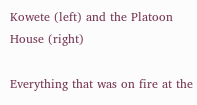Kowete (left) and the Platoon House (right)

Everything that was on fire at the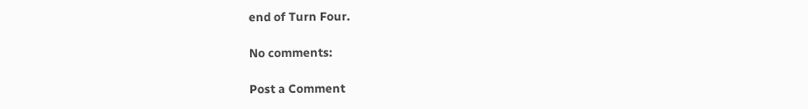end of Turn Four.

No comments:

Post a Comment